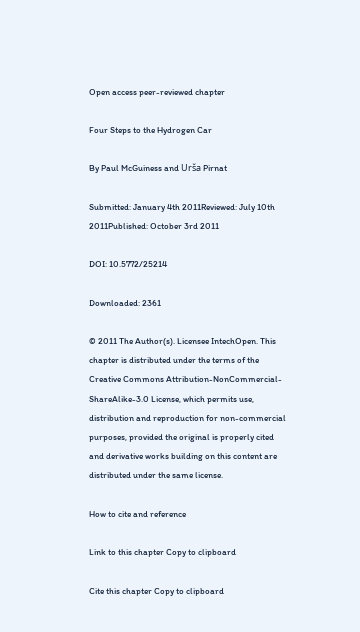Open access peer-reviewed chapter

Four Steps to the Hydrogen Car

By Paul McGuiness and Urša Pirnat

Submitted: January 4th 2011Reviewed: July 10th 2011Published: October 3rd 2011

DOI: 10.5772/25214

Downloaded: 2361

© 2011 The Author(s). Licensee IntechOpen. This chapter is distributed under the terms of the Creative Commons Attribution-NonCommercial-ShareAlike-3.0 License, which permits use, distribution and reproduction for non-commercial purposes, provided the original is properly cited and derivative works building on this content are distributed under the same license.

How to cite and reference

Link to this chapter Copy to clipboard

Cite this chapter Copy to clipboard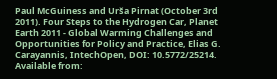Paul McGuiness and Urša Pirnat (October 3rd 2011). Four Steps to the Hydrogen Car, Planet Earth 2011 - Global Warming Challenges and Opportunities for Policy and Practice, Elias G. Carayannis, IntechOpen, DOI: 10.5772/25214. Available from: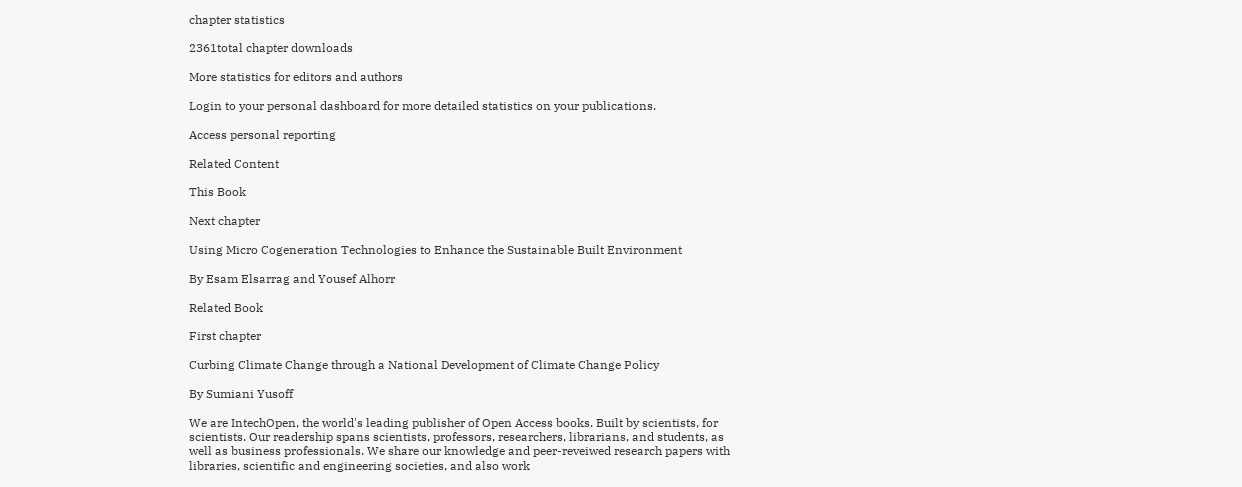chapter statistics

2361total chapter downloads

More statistics for editors and authors

Login to your personal dashboard for more detailed statistics on your publications.

Access personal reporting

Related Content

This Book

Next chapter

Using Micro Cogeneration Technologies to Enhance the Sustainable Built Environment

By Esam Elsarrag and Yousef Alhorr

Related Book

First chapter

Curbing Climate Change through a National Development of Climate Change Policy

By Sumiani Yusoff

We are IntechOpen, the world's leading publisher of Open Access books. Built by scientists, for scientists. Our readership spans scientists, professors, researchers, librarians, and students, as well as business professionals. We share our knowledge and peer-reveiwed research papers with libraries, scientific and engineering societies, and also work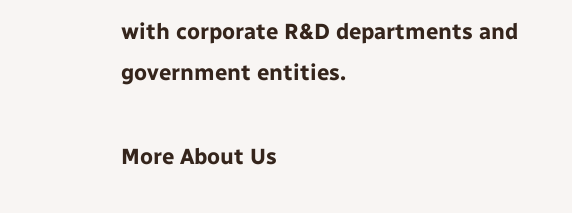with corporate R&D departments and government entities.

More About Us